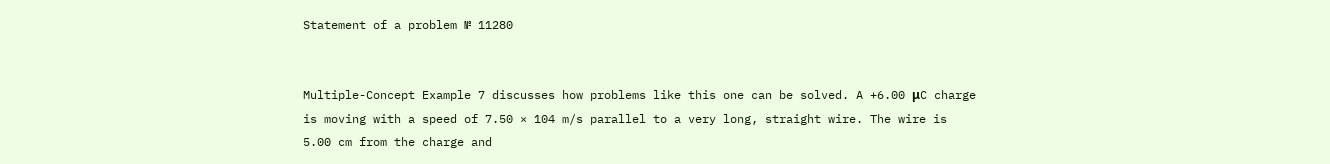Statement of a problem № 11280


Multiple-Concept Example 7 discusses how problems like this one can be solved. A +6.00 μC charge is moving with a speed of 7.50 × 104 m/s parallel to a very long, straight wire. The wire is 5.00 cm from the charge and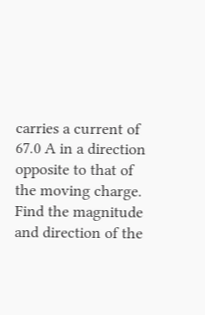carries a current of 67.0 A in a direction opposite to that of the moving charge. Find the magnitude and direction of the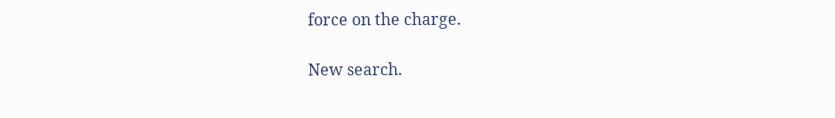force on the charge.

New search.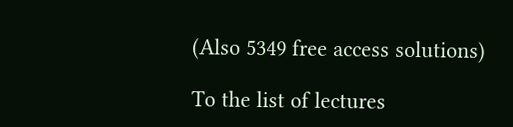(Also 5349 free access solutions)

To the list of lectures